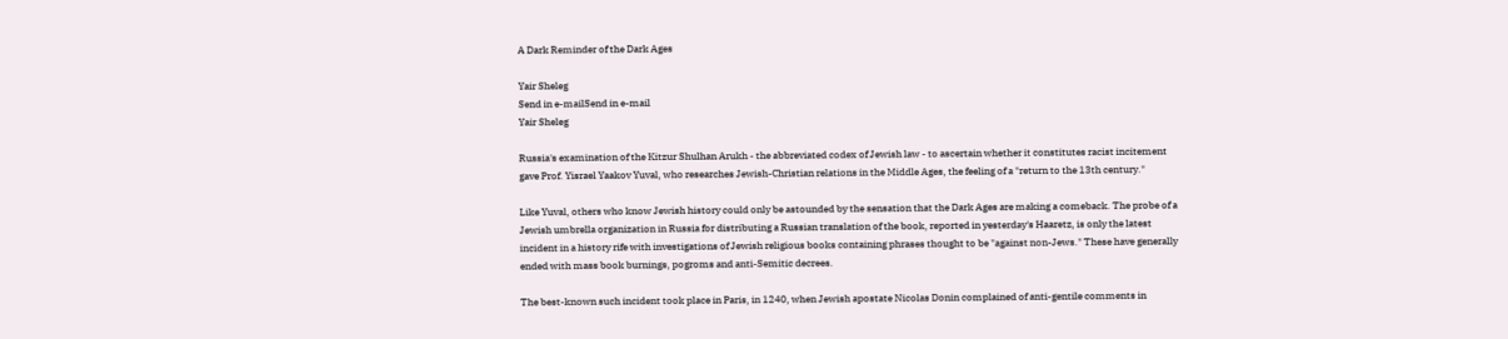A Dark Reminder of the Dark Ages

Yair Sheleg
Send in e-mailSend in e-mail
Yair Sheleg

Russia's examination of the Kitzur Shulhan Arukh - the abbreviated codex of Jewish law - to ascertain whether it constitutes racist incitement gave Prof. Yisrael Yaakov Yuval, who researches Jewish-Christian relations in the Middle Ages, the feeling of a "return to the 13th century."

Like Yuval, others who know Jewish history could only be astounded by the sensation that the Dark Ages are making a comeback. The probe of a Jewish umbrella organization in Russia for distributing a Russian translation of the book, reported in yesterday's Haaretz, is only the latest incident in a history rife with investigations of Jewish religious books containing phrases thought to be "against non-Jews." These have generally ended with mass book burnings, pogroms and anti-Semitic decrees.

The best-known such incident took place in Paris, in 1240, when Jewish apostate Nicolas Donin complained of anti-gentile comments in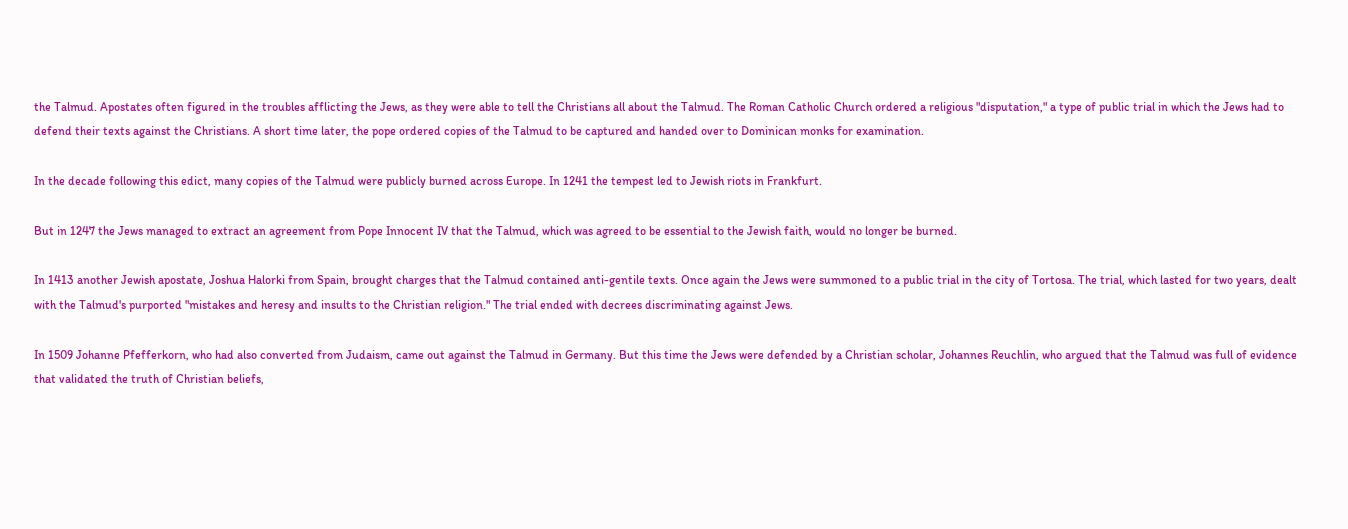the Talmud. Apostates often figured in the troubles afflicting the Jews, as they were able to tell the Christians all about the Talmud. The Roman Catholic Church ordered a religious "disputation," a type of public trial in which the Jews had to defend their texts against the Christians. A short time later, the pope ordered copies of the Talmud to be captured and handed over to Dominican monks for examination.

In the decade following this edict, many copies of the Talmud were publicly burned across Europe. In 1241 the tempest led to Jewish riots in Frankfurt.

But in 1247 the Jews managed to extract an agreement from Pope Innocent IV that the Talmud, which was agreed to be essential to the Jewish faith, would no longer be burned.

In 1413 another Jewish apostate, Joshua Halorki from Spain, brought charges that the Talmud contained anti-gentile texts. Once again the Jews were summoned to a public trial in the city of Tortosa. The trial, which lasted for two years, dealt with the Talmud's purported "mistakes and heresy and insults to the Christian religion." The trial ended with decrees discriminating against Jews.

In 1509 Johanne Pfefferkorn, who had also converted from Judaism, came out against the Talmud in Germany. But this time the Jews were defended by a Christian scholar, Johannes Reuchlin, who argued that the Talmud was full of evidence that validated the truth of Christian beliefs,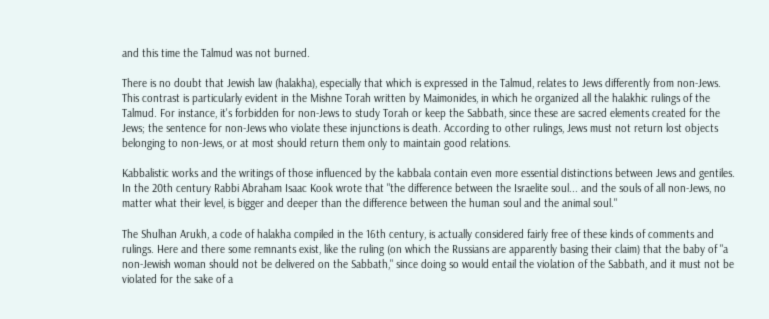and this time the Talmud was not burned.

There is no doubt that Jewish law (halakha), especially that which is expressed in the Talmud, relates to Jews differently from non-Jews. This contrast is particularly evident in the Mishne Torah written by Maimonides, in which he organized all the halakhic rulings of the Talmud. For instance, it's forbidden for non-Jews to study Torah or keep the Sabbath, since these are sacred elements created for the Jews; the sentence for non-Jews who violate these injunctions is death. According to other rulings, Jews must not return lost objects belonging to non-Jews, or at most should return them only to maintain good relations.

Kabbalistic works and the writings of those influenced by the kabbala contain even more essential distinctions between Jews and gentiles. In the 20th century Rabbi Abraham Isaac Kook wrote that "the difference between the Israelite soul... and the souls of all non-Jews, no matter what their level, is bigger and deeper than the difference between the human soul and the animal soul."

The Shulhan Arukh, a code of halakha compiled in the 16th century, is actually considered fairly free of these kinds of comments and rulings. Here and there some remnants exist, like the ruling (on which the Russians are apparently basing their claim) that the baby of "a non-Jewish woman should not be delivered on the Sabbath," since doing so would entail the violation of the Sabbath, and it must not be violated for the sake of a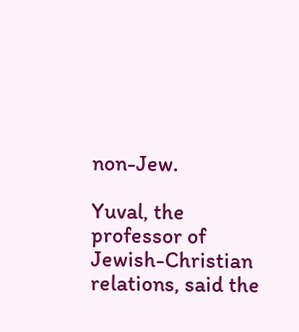non-Jew.

Yuval, the professor of Jewish-Christian relations, said the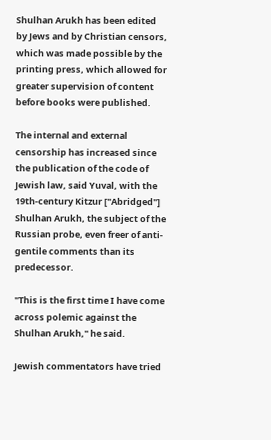Shulhan Arukh has been edited by Jews and by Christian censors, which was made possible by the printing press, which allowed for greater supervision of content before books were published.

The internal and external censorship has increased since the publication of the code of Jewish law, said Yuval, with the 19th-century Kitzur ["Abridged"] Shulhan Arukh, the subject of the Russian probe, even freer of anti-gentile comments than its predecessor.

"This is the first time I have come across polemic against the Shulhan Arukh," he said.

Jewish commentators have tried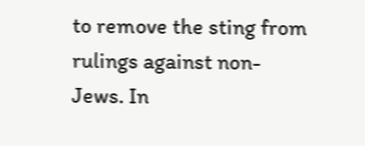to remove the sting from rulings against non-Jews. In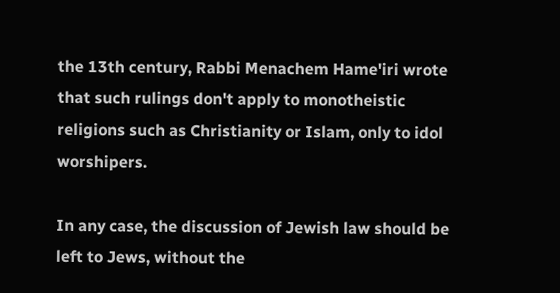the 13th century, Rabbi Menachem Hame'iri wrote that such rulings don't apply to monotheistic religions such as Christianity or Islam, only to idol worshipers.

In any case, the discussion of Jewish law should be left to Jews, without the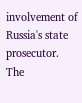involvement of Russia's state prosecutor. The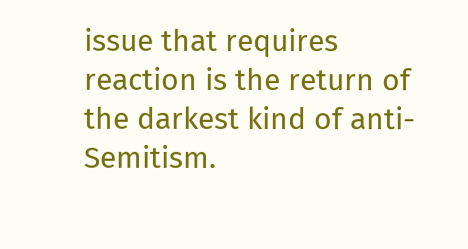issue that requires reaction is the return of the darkest kind of anti-Semitism.